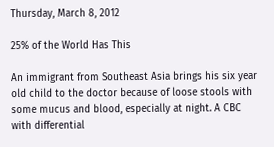Thursday, March 8, 2012

25% of the World Has This

An immigrant from Southeast Asia brings his six year old child to the doctor because of loose stools with some mucus and blood, especially at night. A CBC with differential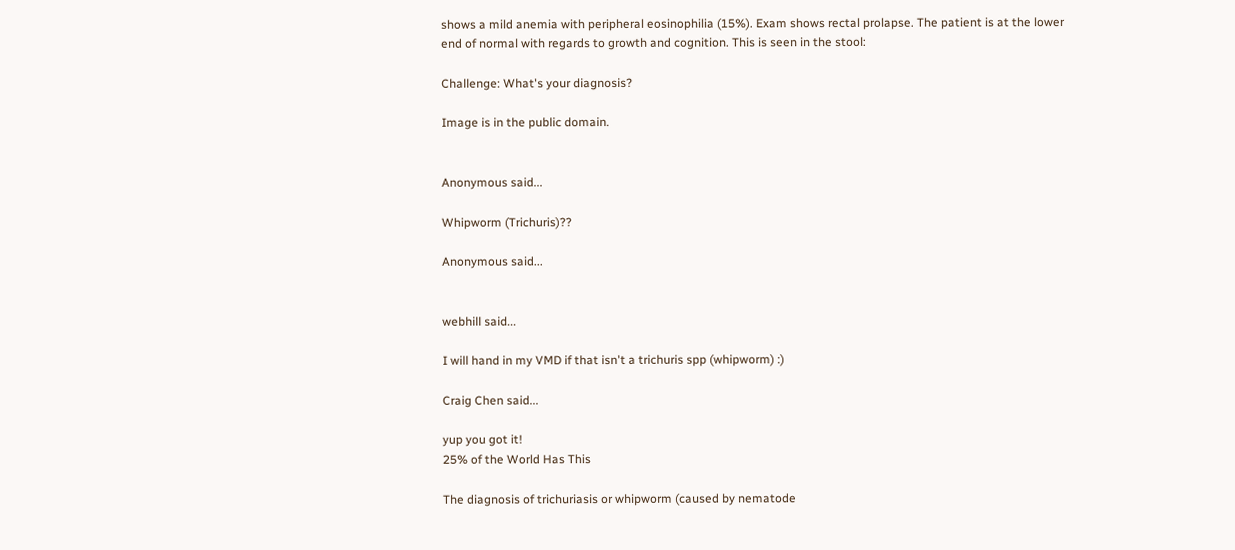shows a mild anemia with peripheral eosinophilia (15%). Exam shows rectal prolapse. The patient is at the lower end of normal with regards to growth and cognition. This is seen in the stool:

Challenge: What's your diagnosis?

Image is in the public domain.


Anonymous said...

Whipworm (Trichuris)??

Anonymous said...


webhill said...

I will hand in my VMD if that isn't a trichuris spp (whipworm) :)

Craig Chen said...

yup you got it!
25% of the World Has This

The diagnosis of trichuriasis or whipworm (caused by nematode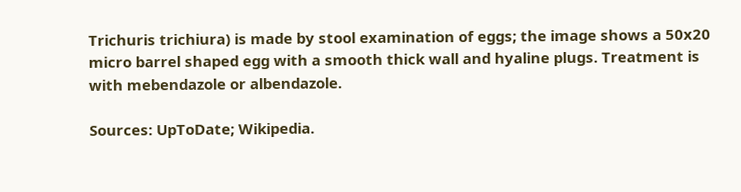Trichuris trichiura) is made by stool examination of eggs; the image shows a 50x20 micro barrel shaped egg with a smooth thick wall and hyaline plugs. Treatment is with mebendazole or albendazole.

Sources: UpToDate; Wikipedia.